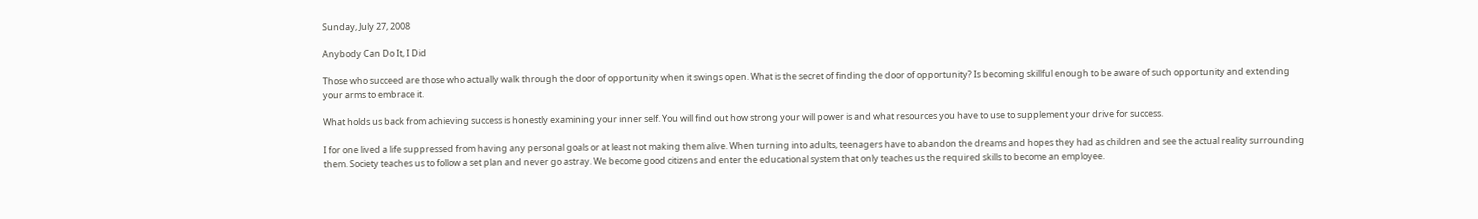Sunday, July 27, 2008

Anybody Can Do It, I Did

Those who succeed are those who actually walk through the door of opportunity when it swings open. What is the secret of finding the door of opportunity? Is becoming skillful enough to be aware of such opportunity and extending your arms to embrace it.

What holds us back from achieving success is honestly examining your inner self. You will find out how strong your will power is and what resources you have to use to supplement your drive for success.

I for one lived a life suppressed from having any personal goals or at least not making them alive. When turning into adults, teenagers have to abandon the dreams and hopes they had as children and see the actual reality surrounding them. Society teaches us to follow a set plan and never go astray. We become good citizens and enter the educational system that only teaches us the required skills to become an employee.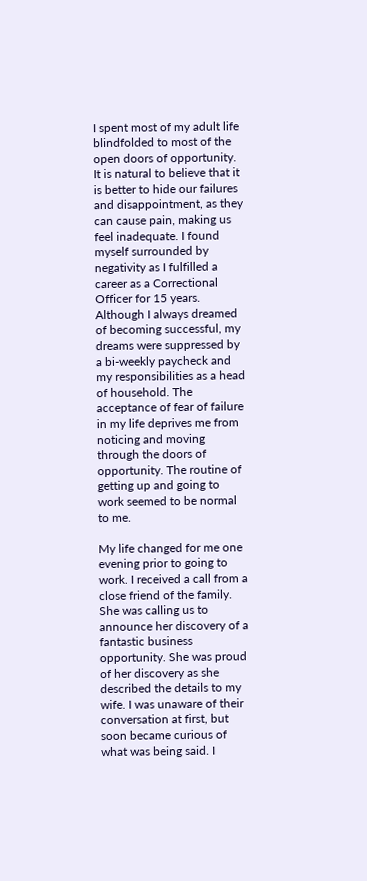I spent most of my adult life blindfolded to most of the open doors of opportunity. It is natural to believe that it is better to hide our failures and disappointment, as they can cause pain, making us feel inadequate. I found myself surrounded by negativity as I fulfilled a career as a Correctional Officer for 15 years. Although I always dreamed of becoming successful, my dreams were suppressed by a bi-weekly paycheck and my responsibilities as a head of household. The acceptance of fear of failure in my life deprives me from noticing and moving through the doors of opportunity. The routine of getting up and going to work seemed to be normal to me.

My life changed for me one evening prior to going to work. I received a call from a close friend of the family. She was calling us to announce her discovery of a fantastic business opportunity. She was proud of her discovery as she described the details to my wife. I was unaware of their conversation at first, but soon became curious of what was being said. I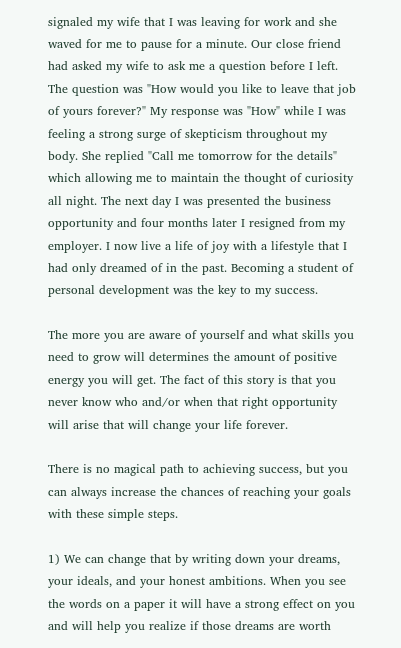signaled my wife that I was leaving for work and she waved for me to pause for a minute. Our close friend had asked my wife to ask me a question before I left. The question was "How would you like to leave that job of yours forever?" My response was "How" while I was feeling a strong surge of skepticism throughout my body. She replied "Call me tomorrow for the details" which allowing me to maintain the thought of curiosity all night. The next day I was presented the business opportunity and four months later I resigned from my employer. I now live a life of joy with a lifestyle that I had only dreamed of in the past. Becoming a student of personal development was the key to my success.

The more you are aware of yourself and what skills you need to grow will determines the amount of positive energy you will get. The fact of this story is that you never know who and/or when that right opportunity will arise that will change your life forever.

There is no magical path to achieving success, but you can always increase the chances of reaching your goals with these simple steps.

1) We can change that by writing down your dreams, your ideals, and your honest ambitions. When you see the words on a paper it will have a strong effect on you and will help you realize if those dreams are worth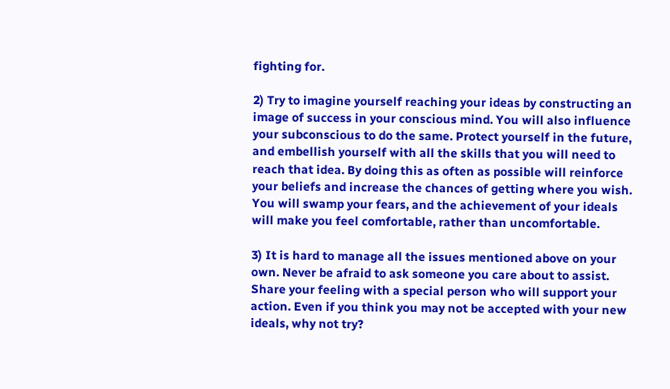fighting for.

2) Try to imagine yourself reaching your ideas by constructing an image of success in your conscious mind. You will also influence your subconscious to do the same. Protect yourself in the future, and embellish yourself with all the skills that you will need to reach that idea. By doing this as often as possible will reinforce your beliefs and increase the chances of getting where you wish. You will swamp your fears, and the achievement of your ideals will make you feel comfortable, rather than uncomfortable.

3) It is hard to manage all the issues mentioned above on your own. Never be afraid to ask someone you care about to assist. Share your feeling with a special person who will support your action. Even if you think you may not be accepted with your new ideals, why not try?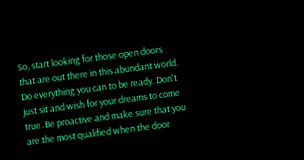So, start looking for those open doors that are out there in this abundant world. Do everything you can to be ready. Don't just sit and wish for your dreams to come true. Be proactive and make sure that you are the most qualified when the door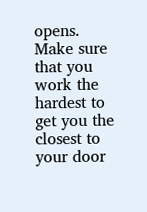opens. Make sure that you work the hardest to get you the closest to your door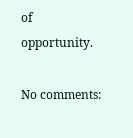of opportunity.

No comments: